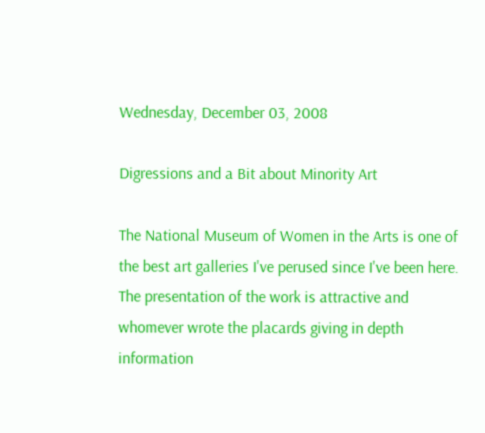Wednesday, December 03, 2008

Digressions and a Bit about Minority Art

The National Museum of Women in the Arts is one of the best art galleries I've perused since I've been here. The presentation of the work is attractive and whomever wrote the placards giving in depth information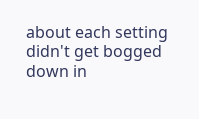about each setting didn't get bogged down in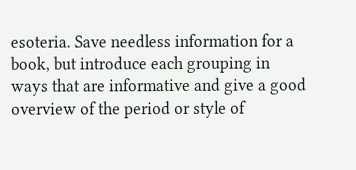esoteria. Save needless information for a book, but introduce each grouping in ways that are informative and give a good overview of the period or style of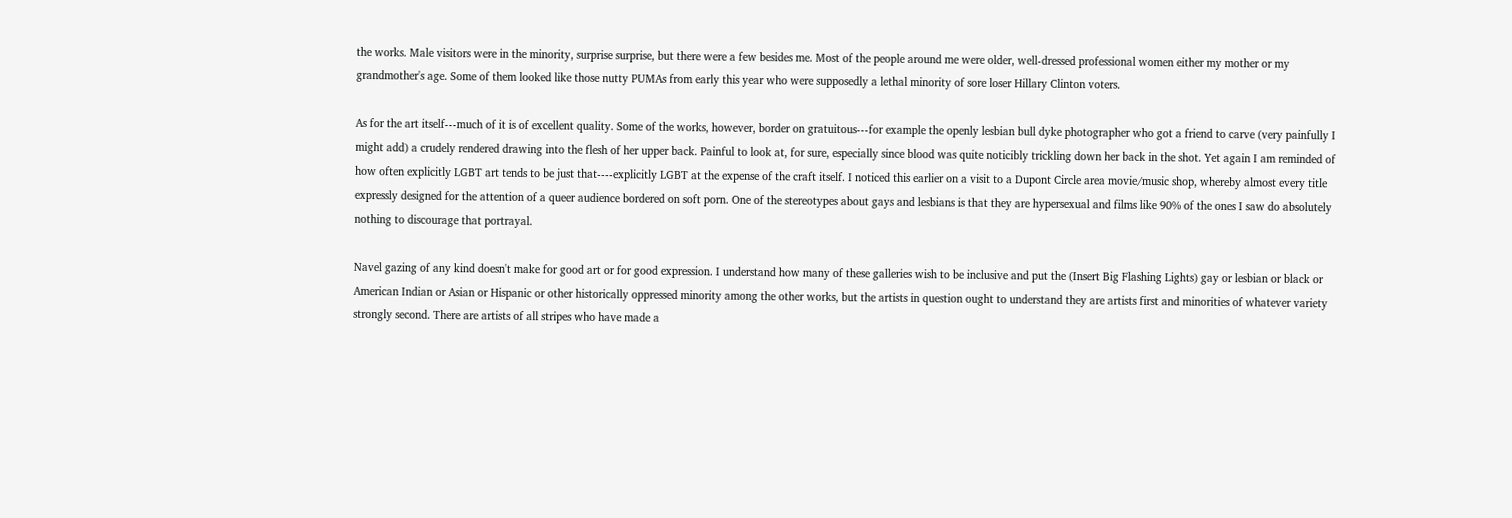the works. Male visitors were in the minority, surprise surprise, but there were a few besides me. Most of the people around me were older, well-dressed professional women either my mother or my grandmother's age. Some of them looked like those nutty PUMAs from early this year who were supposedly a lethal minority of sore loser Hillary Clinton voters.

As for the art itself---much of it is of excellent quality. Some of the works, however, border on gratuitous---for example the openly lesbian bull dyke photographer who got a friend to carve (very painfully I might add) a crudely rendered drawing into the flesh of her upper back. Painful to look at, for sure, especially since blood was quite noticibly trickling down her back in the shot. Yet again I am reminded of how often explicitly LGBT art tends to be just that----explicitly LGBT at the expense of the craft itself. I noticed this earlier on a visit to a Dupont Circle area movie/music shop, whereby almost every title expressly designed for the attention of a queer audience bordered on soft porn. One of the stereotypes about gays and lesbians is that they are hypersexual and films like 90% of the ones I saw do absolutely nothing to discourage that portrayal.

Navel gazing of any kind doesn't make for good art or for good expression. I understand how many of these galleries wish to be inclusive and put the (Insert Big Flashing Lights) gay or lesbian or black or American Indian or Asian or Hispanic or other historically oppressed minority among the other works, but the artists in question ought to understand they are artists first and minorities of whatever variety strongly second. There are artists of all stripes who have made a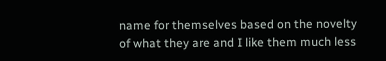name for themselves based on the novelty of what they are and I like them much less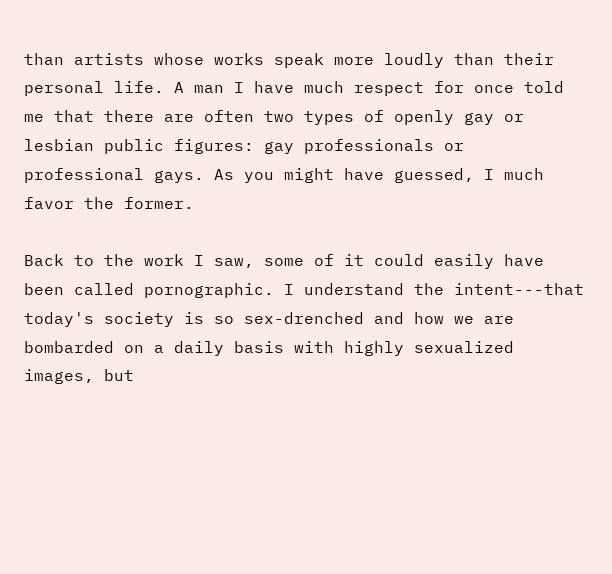than artists whose works speak more loudly than their personal life. A man I have much respect for once told me that there are often two types of openly gay or lesbian public figures: gay professionals or professional gays. As you might have guessed, I much favor the former.

Back to the work I saw, some of it could easily have been called pornographic. I understand the intent---that today's society is so sex-drenched and how we are bombarded on a daily basis with highly sexualized images, but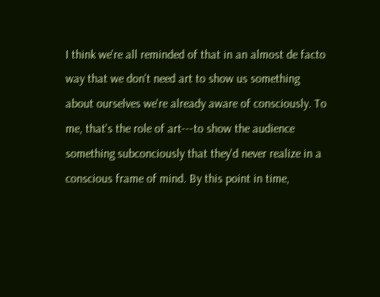I think we're all reminded of that in an almost de facto way that we don't need art to show us something about ourselves we're already aware of consciously. To me, that's the role of art---to show the audience something subconciously that they'd never realize in a conscious frame of mind. By this point in time,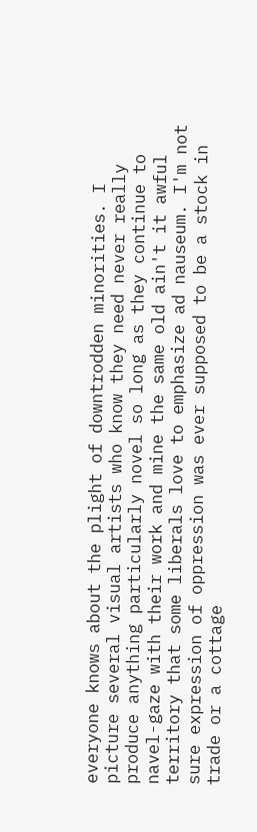everyone knows about the plight of downtrodden minorities. I picture several visual artists who know they need never really produce anything particularly novel so long as they continue to navel-gaze with their work and mine the same old ain't it awful territory that some liberals love to emphasize ad nauseum. I'm not sure expression of oppression was ever supposed to be a stock in trade or a cottage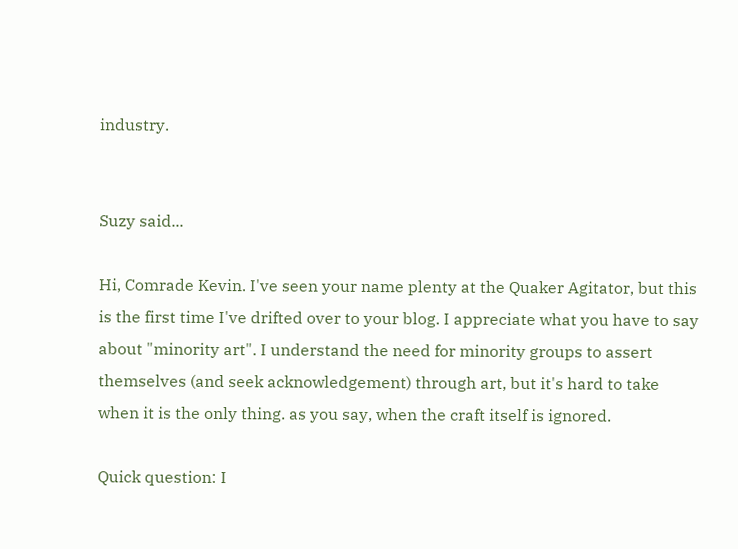industry.


Suzy said...

Hi, Comrade Kevin. I've seen your name plenty at the Quaker Agitator, but this is the first time I've drifted over to your blog. I appreciate what you have to say about "minority art". I understand the need for minority groups to assert themselves (and seek acknowledgement) through art, but it's hard to take when it is the only thing. as you say, when the craft itself is ignored.

Quick question: I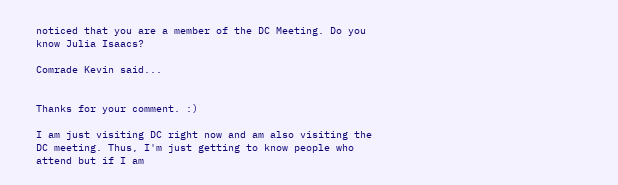noticed that you are a member of the DC Meeting. Do you know Julia Isaacs?

Comrade Kevin said...


Thanks for your comment. :)

I am just visiting DC right now and am also visiting the DC meeting. Thus, I'm just getting to know people who attend but if I am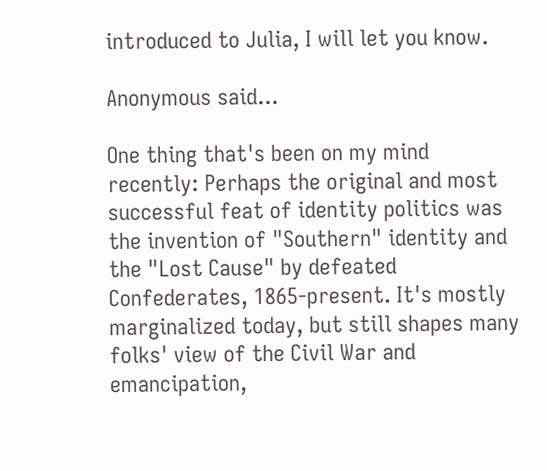introduced to Julia, I will let you know.

Anonymous said...

One thing that's been on my mind recently: Perhaps the original and most successful feat of identity politics was the invention of "Southern" identity and the "Lost Cause" by defeated Confederates, 1865-present. It's mostly marginalized today, but still shapes many folks' view of the Civil War and emancipation,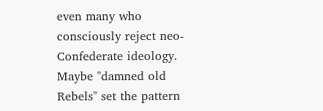even many who consciously reject neo-Confederate ideology. Maybe "damned old Rebels" set the pattern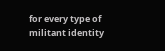for every type of militant identity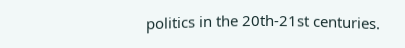politics in the 20th-21st centuries.